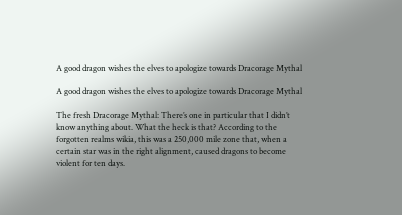A good dragon wishes the elves to apologize towards Dracorage Mythal

A good dragon wishes the elves to apologize towards Dracorage Mythal

The fresh Dracorage Mythal: There’s one in particular that I didn’t know anything about. What the heck is that? According to the forgotten realms wikia, this was a 250,000 mile zone that, when a certain star was in the right alignment, caused dragons to become violent for ten days.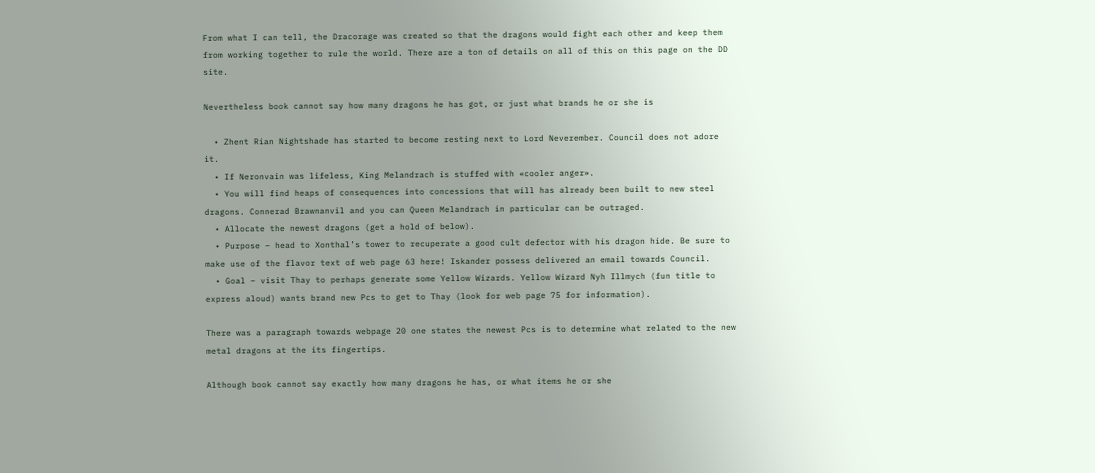From what I can tell, the Dracorage was created so that the dragons would fight each other and keep them from working together to rule the world. There are a ton of details on all of this on this page on the DD site.

Nevertheless book cannot say how many dragons he has got, or just what brands he or she is

  • Zhent Rian Nightshade has started to become resting next to Lord Neverember. Council does not adore it.
  • If Neronvain was lifeless, King Melandrach is stuffed with «cooler anger».
  • You will find heaps of consequences into concessions that will has already been built to new steel dragons. Connerad Brawnanvil and you can Queen Melandrach in particular can be outraged.
  • Allocate the newest dragons (get a hold of below).
  • Purpose – head to Xonthal’s tower to recuperate a good cult defector with his dragon hide. Be sure to make use of the flavor text of web page 63 here! Iskander possess delivered an email towards Council.
  • Goal – visit Thay to perhaps generate some Yellow Wizards. Yellow Wizard Nyh Illmych (fun title to express aloud) wants brand new Pcs to get to Thay (look for web page 75 for information).

There was a paragraph towards webpage 20 one states the newest Pcs is to determine what related to the new metal dragons at the its fingertips.

Although book cannot say exactly how many dragons he has, or what items he or she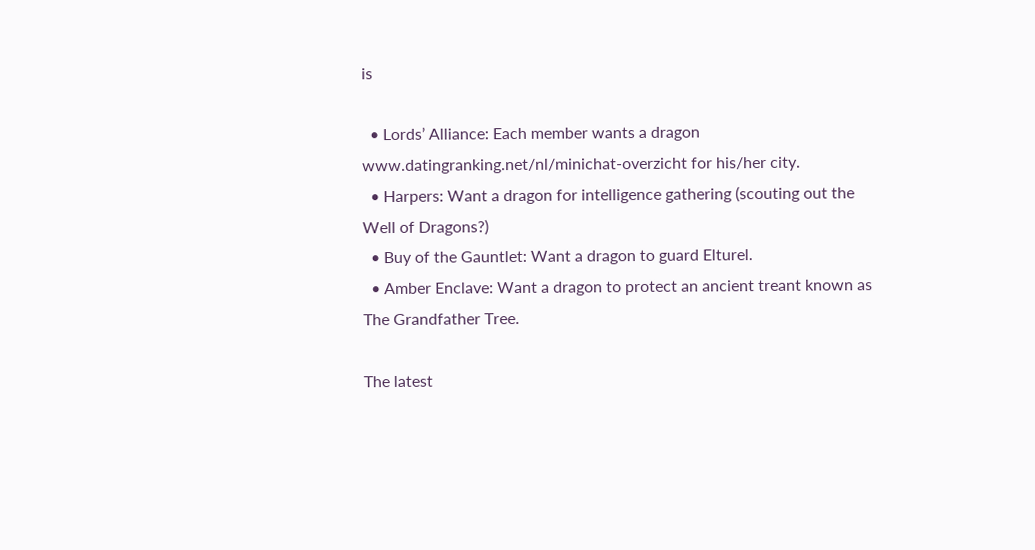is

  • Lords’ Alliance: Each member wants a dragon www.datingranking.net/nl/minichat-overzicht for his/her city.
  • Harpers: Want a dragon for intelligence gathering (scouting out the Well of Dragons?)
  • Buy of the Gauntlet: Want a dragon to guard Elturel.
  • Amber Enclave: Want a dragon to protect an ancient treant known as The Grandfather Tree.

The latest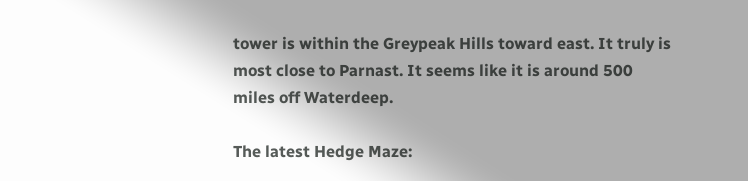tower is within the Greypeak Hills toward east. It truly is most close to Parnast. It seems like it is around 500 miles off Waterdeep.

The latest Hedge Maze: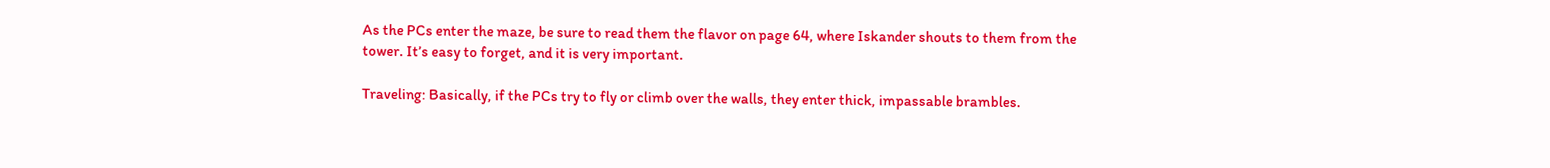As the PCs enter the maze, be sure to read them the flavor on page 64, where Iskander shouts to them from the tower. It’s easy to forget, and it is very important.

Traveling: Basically, if the PCs try to fly or climb over the walls, they enter thick, impassable brambles.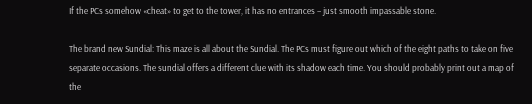If the PCs somehow «cheat» to get to the tower, it has no entrances – just smooth impassable stone.

The brand new Sundial: This maze is all about the Sundial. The PCs must figure out which of the eight paths to take on five separate occasions. The sundial offers a different clue with its shadow each time. You should probably print out a map of the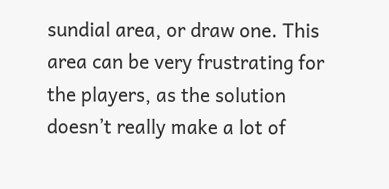sundial area, or draw one. This area can be very frustrating for the players, as the solution doesn’t really make a lot of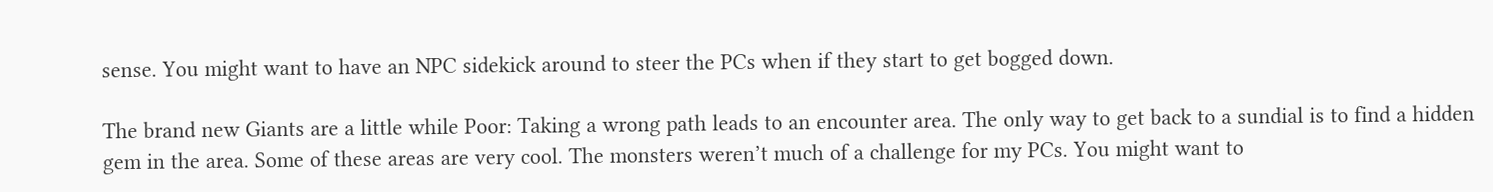sense. You might want to have an NPC sidekick around to steer the PCs when if they start to get bogged down.

The brand new Giants are a little while Poor: Taking a wrong path leads to an encounter area. The only way to get back to a sundial is to find a hidden gem in the area. Some of these areas are very cool. The monsters weren’t much of a challenge for my PCs. You might want to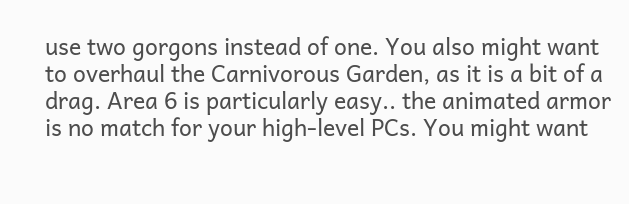use two gorgons instead of one. You also might want to overhaul the Carnivorous Garden, as it is a bit of a drag. Area 6 is particularly easy.. the animated armor is no match for your high-level PCs. You might want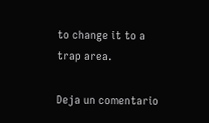to change it to a trap area.

Deja un comentario